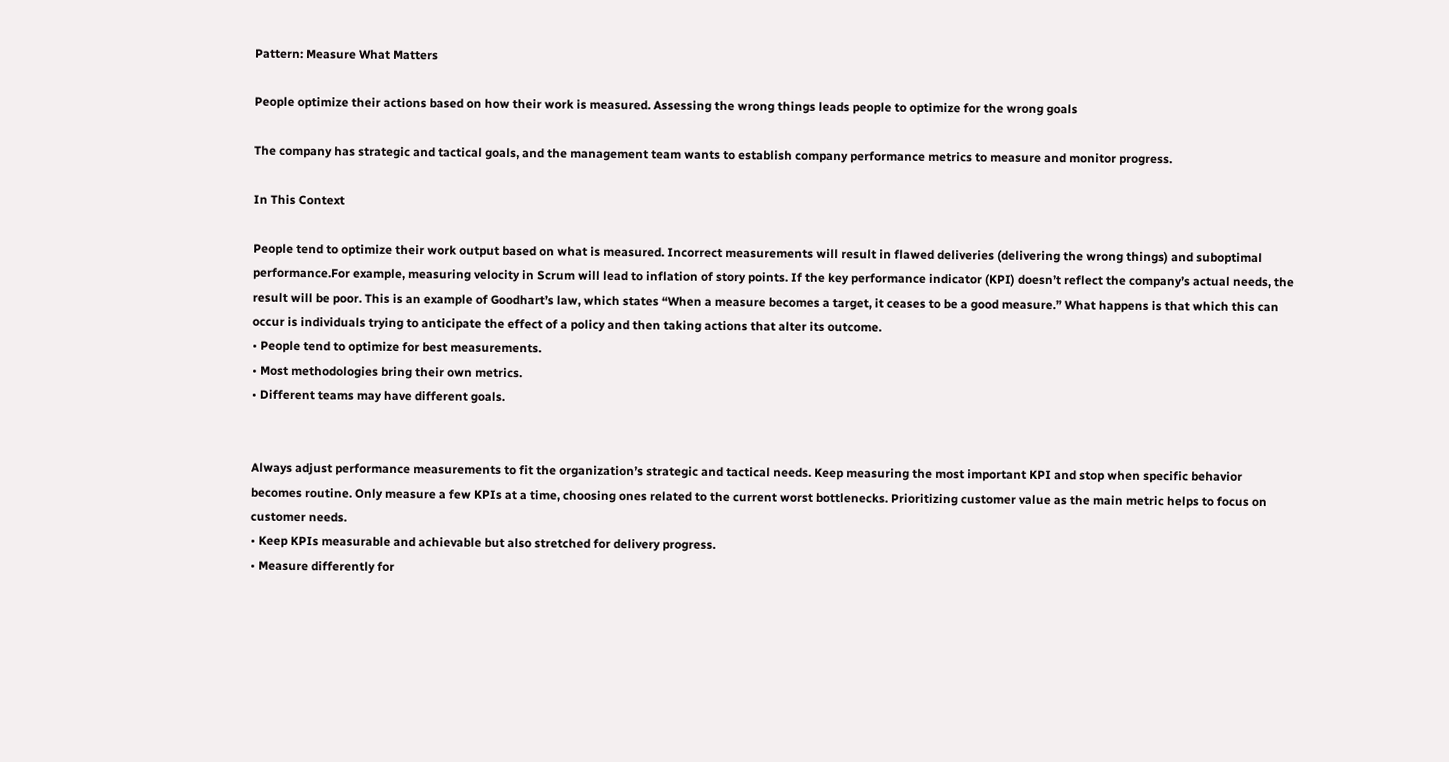Pattern: Measure What Matters

People optimize their actions based on how their work is measured. Assessing the wrong things leads people to optimize for the wrong goals

The company has strategic and tactical goals, and the management team wants to establish company performance metrics to measure and monitor progress.

In This Context

People tend to optimize their work output based on what is measured. Incorrect measurements will result in flawed deliveries (delivering the wrong things) and suboptimal performance.For example, measuring velocity in Scrum will lead to inflation of story points. If the key performance indicator (KPI) doesn’t reflect the company’s actual needs, the result will be poor. This is an example of Goodhart’s law, which states “When a measure becomes a target, it ceases to be a good measure.” What happens is that which this can occur is individuals trying to anticipate the effect of a policy and then taking actions that alter its outcome.
• People tend to optimize for best measurements.
• Most methodologies bring their own metrics.
• Different teams may have different goals.


Always adjust performance measurements to fit the organization’s strategic and tactical needs. Keep measuring the most important KPI and stop when specific behavior becomes routine. Only measure a few KPIs at a time, choosing ones related to the current worst bottlenecks. Prioritizing customer value as the main metric helps to focus on customer needs.
• Keep KPIs measurable and achievable but also stretched for delivery progress.
• Measure differently for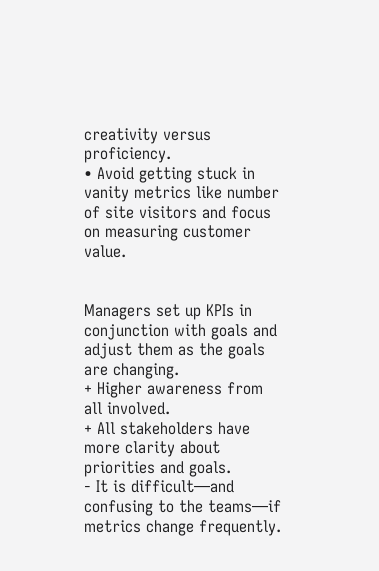creativity versus proficiency.
• Avoid getting stuck in vanity metrics like number of site visitors and focus on measuring customer value.


Managers set up KPIs in conjunction with goals and adjust them as the goals are changing.
+ Higher awareness from all involved.
+ All stakeholders have more clarity about priorities and goals.
- It is difficult—and confusing to the teams—if metrics change frequently.